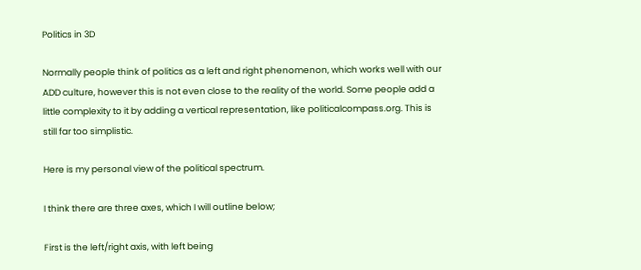Politics in 3D

Normally people think of politics as a left and right phenomenon, which works well with our ADD culture, however this is not even close to the reality of the world. Some people add a little complexity to it by adding a vertical representation, like politicalcompass.org. This is still far too simplistic.

Here is my personal view of the political spectrum.

I think there are three axes, which I will outline below;

First is the left/right axis, with left being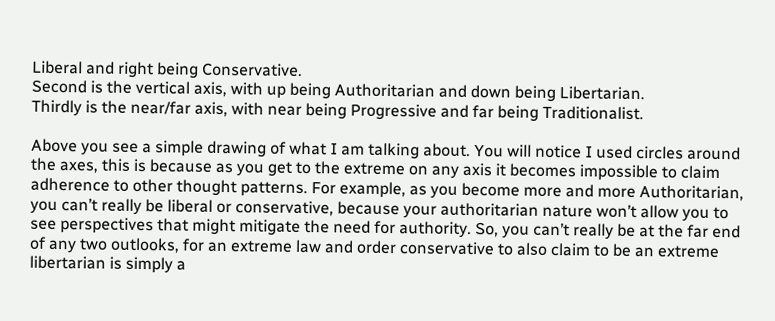Liberal and right being Conservative.
Second is the vertical axis, with up being Authoritarian and down being Libertarian.
Thirdly is the near/far axis, with near being Progressive and far being Traditionalist.

Above you see a simple drawing of what I am talking about. You will notice I used circles around the axes, this is because as you get to the extreme on any axis it becomes impossible to claim adherence to other thought patterns. For example, as you become more and more Authoritarian, you can’t really be liberal or conservative, because your authoritarian nature won’t allow you to see perspectives that might mitigate the need for authority. So, you can’t really be at the far end of any two outlooks, for an extreme law and order conservative to also claim to be an extreme libertarian is simply a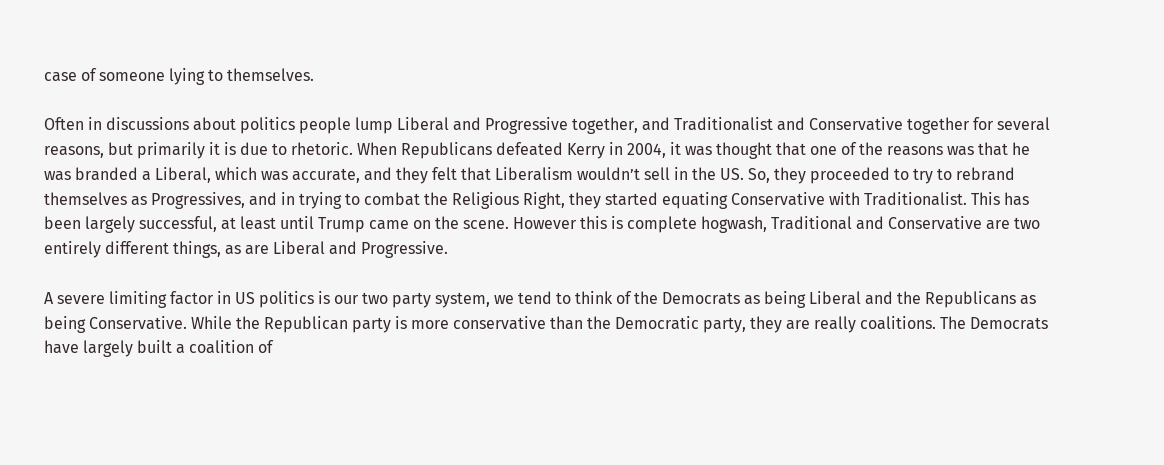case of someone lying to themselves.

Often in discussions about politics people lump Liberal and Progressive together, and Traditionalist and Conservative together for several reasons, but primarily it is due to rhetoric. When Republicans defeated Kerry in 2004, it was thought that one of the reasons was that he was branded a Liberal, which was accurate, and they felt that Liberalism wouldn’t sell in the US. So, they proceeded to try to rebrand themselves as Progressives, and in trying to combat the Religious Right, they started equating Conservative with Traditionalist. This has been largely successful, at least until Trump came on the scene. However this is complete hogwash, Traditional and Conservative are two entirely different things, as are Liberal and Progressive.

A severe limiting factor in US politics is our two party system, we tend to think of the Democrats as being Liberal and the Republicans as being Conservative. While the Republican party is more conservative than the Democratic party, they are really coalitions. The Democrats have largely built a coalition of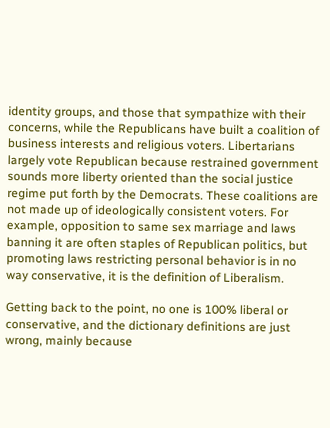identity groups, and those that sympathize with their concerns, while the Republicans have built a coalition of business interests and religious voters. Libertarians largely vote Republican because restrained government sounds more liberty oriented than the social justice regime put forth by the Democrats. These coalitions are not made up of ideologically consistent voters. For example, opposition to same sex marriage and laws banning it are often staples of Republican politics, but promoting laws restricting personal behavior is in no way conservative, it is the definition of Liberalism.

Getting back to the point, no one is 100% liberal or conservative, and the dictionary definitions are just wrong, mainly because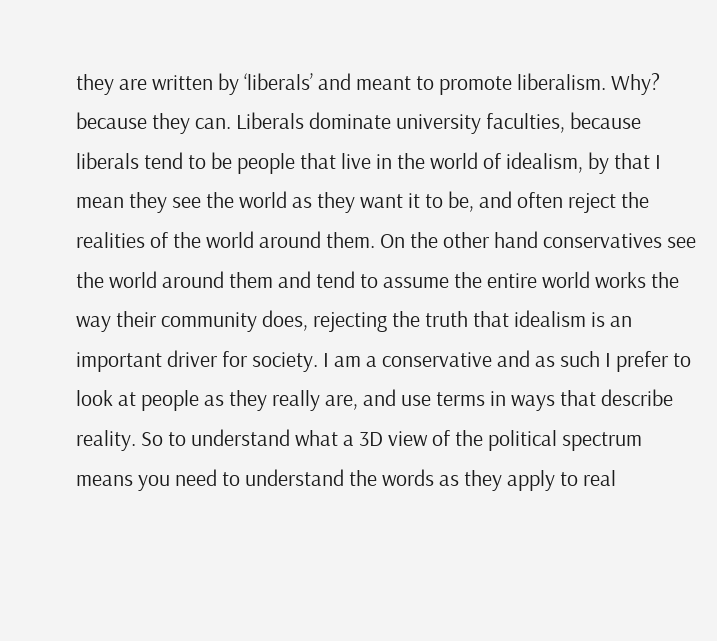they are written by ‘liberals’ and meant to promote liberalism. Why? because they can. Liberals dominate university faculties, because liberals tend to be people that live in the world of idealism, by that I mean they see the world as they want it to be, and often reject the realities of the world around them. On the other hand conservatives see the world around them and tend to assume the entire world works the way their community does, rejecting the truth that idealism is an important driver for society. I am a conservative and as such I prefer to look at people as they really are, and use terms in ways that describe reality. So to understand what a 3D view of the political spectrum means you need to understand the words as they apply to real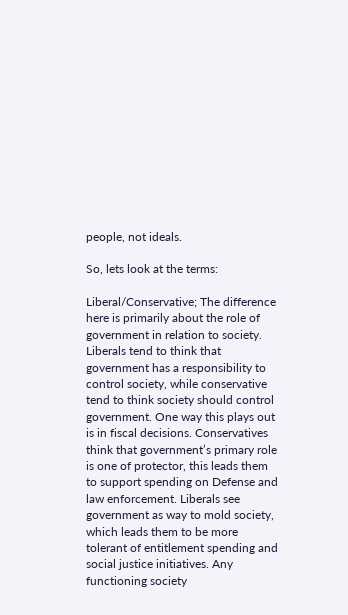people, not ideals.

So, lets look at the terms:

Liberal/Conservative; The difference here is primarily about the role of government in relation to society. Liberals tend to think that government has a responsibility to control society, while conservative tend to think society should control government. One way this plays out is in fiscal decisions. Conservatives think that government’s primary role is one of protector, this leads them to support spending on Defense and law enforcement. Liberals see government as way to mold society, which leads them to be more tolerant of entitlement spending and social justice initiatives. Any functioning society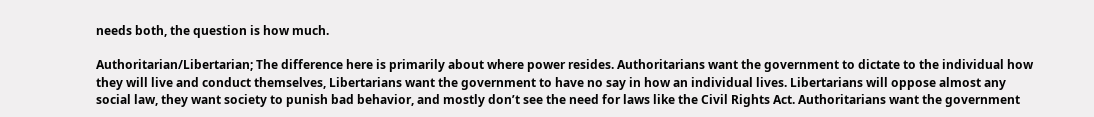needs both, the question is how much.

Authoritarian/Libertarian; The difference here is primarily about where power resides. Authoritarians want the government to dictate to the individual how they will live and conduct themselves, Libertarians want the government to have no say in how an individual lives. Libertarians will oppose almost any social law, they want society to punish bad behavior, and mostly don’t see the need for laws like the Civil Rights Act. Authoritarians want the government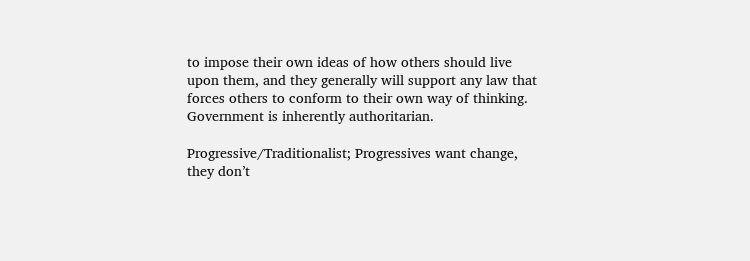to impose their own ideas of how others should live upon them, and they generally will support any law that forces others to conform to their own way of thinking. Government is inherently authoritarian.

Progressive/Traditionalist; Progressives want change, they don’t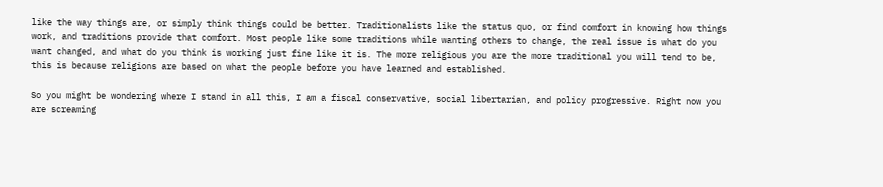like the way things are, or simply think things could be better. Traditionalists like the status quo, or find comfort in knowing how things work, and traditions provide that comfort. Most people like some traditions while wanting others to change, the real issue is what do you want changed, and what do you think is working just fine like it is. The more religious you are the more traditional you will tend to be, this is because religions are based on what the people before you have learned and established.

So you might be wondering where I stand in all this, I am a fiscal conservative, social libertarian, and policy progressive. Right now you are screaming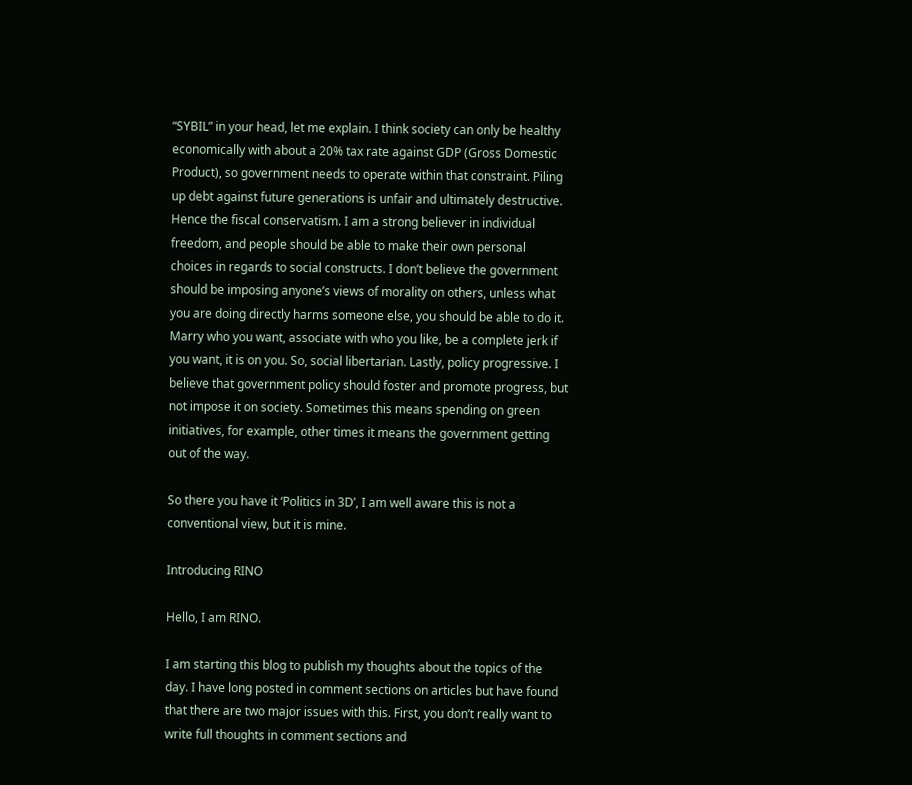“SYBIL” in your head, let me explain. I think society can only be healthy economically with about a 20% tax rate against GDP (Gross Domestic Product), so government needs to operate within that constraint. Piling up debt against future generations is unfair and ultimately destructive. Hence the fiscal conservatism. I am a strong believer in individual freedom, and people should be able to make their own personal choices in regards to social constructs. I don’t believe the government should be imposing anyone’s views of morality on others, unless what you are doing directly harms someone else, you should be able to do it. Marry who you want, associate with who you like, be a complete jerk if you want, it is on you. So, social libertarian. Lastly, policy progressive. I believe that government policy should foster and promote progress, but not impose it on society. Sometimes this means spending on green initiatives, for example, other times it means the government getting out of the way.

So there you have it ‘Politics in 3D’, I am well aware this is not a conventional view, but it is mine.

Introducing RINO

Hello, I am RINO.

I am starting this blog to publish my thoughts about the topics of the day. I have long posted in comment sections on articles but have found that there are two major issues with this. First, you don’t really want to write full thoughts in comment sections and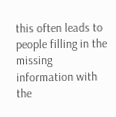this often leads to people filling in the missing information with the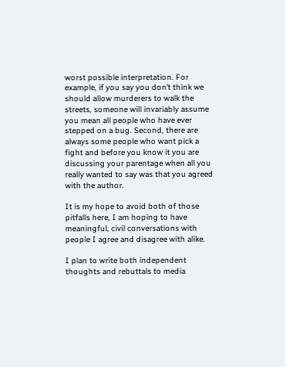worst possible interpretation. For example, if you say you don’t think we should allow murderers to walk the streets, someone will invariably assume you mean all people who have ever stepped on a bug. Second, there are always some people who want pick a fight and before you know it you are discussing your parentage when all you really wanted to say was that you agreed with the author.

It is my hope to avoid both of those pitfalls here, I am hoping to have meaningful, civil conversations with people I agree and disagree with alike.

I plan to write both independent thoughts and rebuttals to media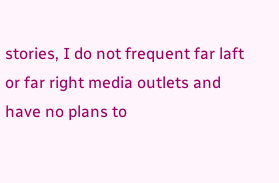stories, I do not frequent far laft or far right media outlets and have no plans to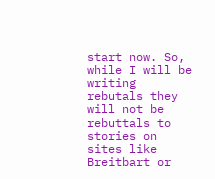start now. So, while I will be writing rebutals they will not be rebuttals to stories on sites like Breitbart or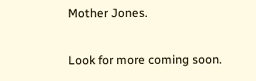Mother Jones.

Look for more coming soon.